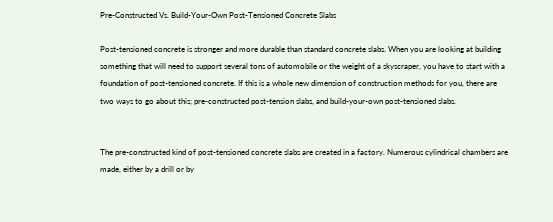Pre-Constructed Vs. Build-Your-Own Post-Tensioned Concrete Slabs

Post-tensioned concrete is stronger and more durable than standard concrete slabs. When you are looking at building something that will need to support several tons of automobile or the weight of a skyscraper, you have to start with a foundation of post-tensioned concrete. If this is a whole new dimension of construction methods for you, there are two ways to go about this; pre-constructed post-tension slabs, and build-your-own post-tensioned slabs.


The pre-constructed kind of post-tensioned concrete slabs are created in a factory. Numerous cylindrical chambers are made, either by a drill or by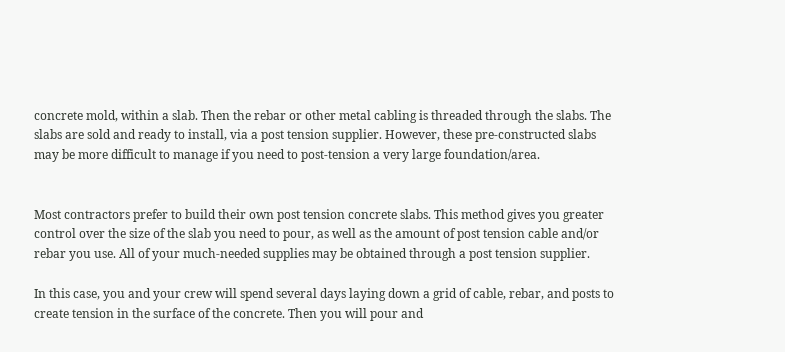concrete mold, within a slab. Then the rebar or other metal cabling is threaded through the slabs. The slabs are sold and ready to install, via a post tension supplier. However, these pre-constructed slabs may be more difficult to manage if you need to post-tension a very large foundation/area.


Most contractors prefer to build their own post tension concrete slabs. This method gives you greater control over the size of the slab you need to pour, as well as the amount of post tension cable and/or rebar you use. All of your much-needed supplies may be obtained through a post tension supplier.

In this case, you and your crew will spend several days laying down a grid of cable, rebar, and posts to create tension in the surface of the concrete. Then you will pour and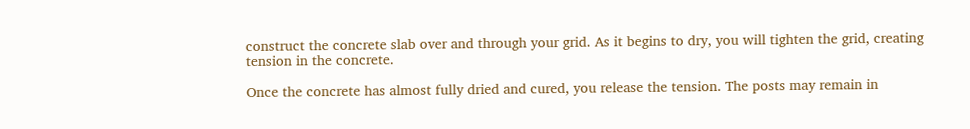construct the concrete slab over and through your grid. As it begins to dry, you will tighten the grid, creating tension in the concrete.

Once the concrete has almost fully dried and cured, you release the tension. The posts may remain in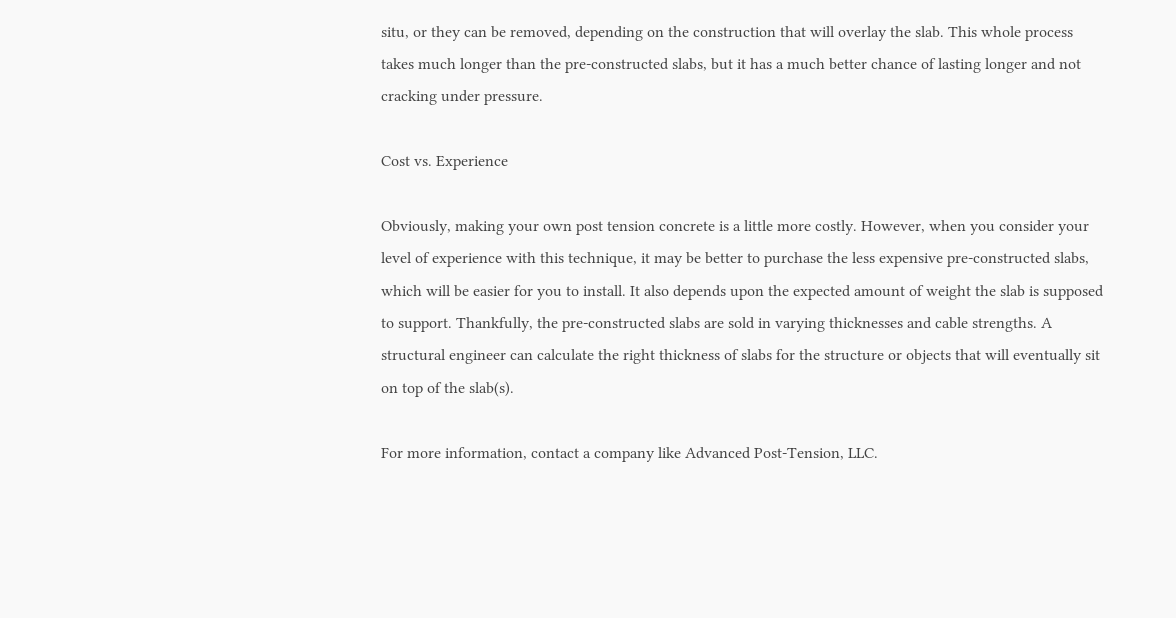situ, or they can be removed, depending on the construction that will overlay the slab. This whole process takes much longer than the pre-constructed slabs, but it has a much better chance of lasting longer and not cracking under pressure.

Cost vs. Experience

Obviously, making your own post tension concrete is a little more costly. However, when you consider your level of experience with this technique, it may be better to purchase the less expensive pre-constructed slabs, which will be easier for you to install. It also depends upon the expected amount of weight the slab is supposed to support. Thankfully, the pre-constructed slabs are sold in varying thicknesses and cable strengths. A structural engineer can calculate the right thickness of slabs for the structure or objects that will eventually sit on top of the slab(s).

For more information, contact a company like Advanced Post-Tension, LLC.